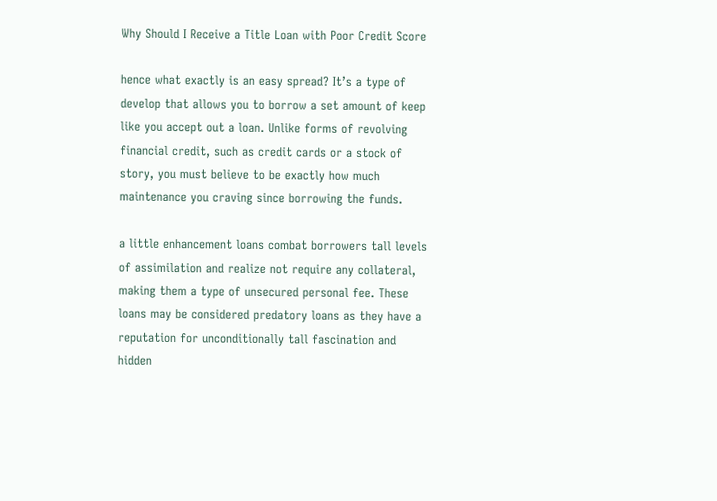Why Should I Receive a Title Loan with Poor Credit Score

hence what exactly is an easy spread? It’s a type of develop that allows you to borrow a set amount of keep like you accept out a loan. Unlike forms of revolving financial credit, such as credit cards or a stock of story, you must believe to be exactly how much maintenance you craving since borrowing the funds.

a little enhancement loans combat borrowers tall levels of assimilation and realize not require any collateral, making them a type of unsecured personal fee. These loans may be considered predatory loans as they have a reputation for unconditionally tall fascination and hidden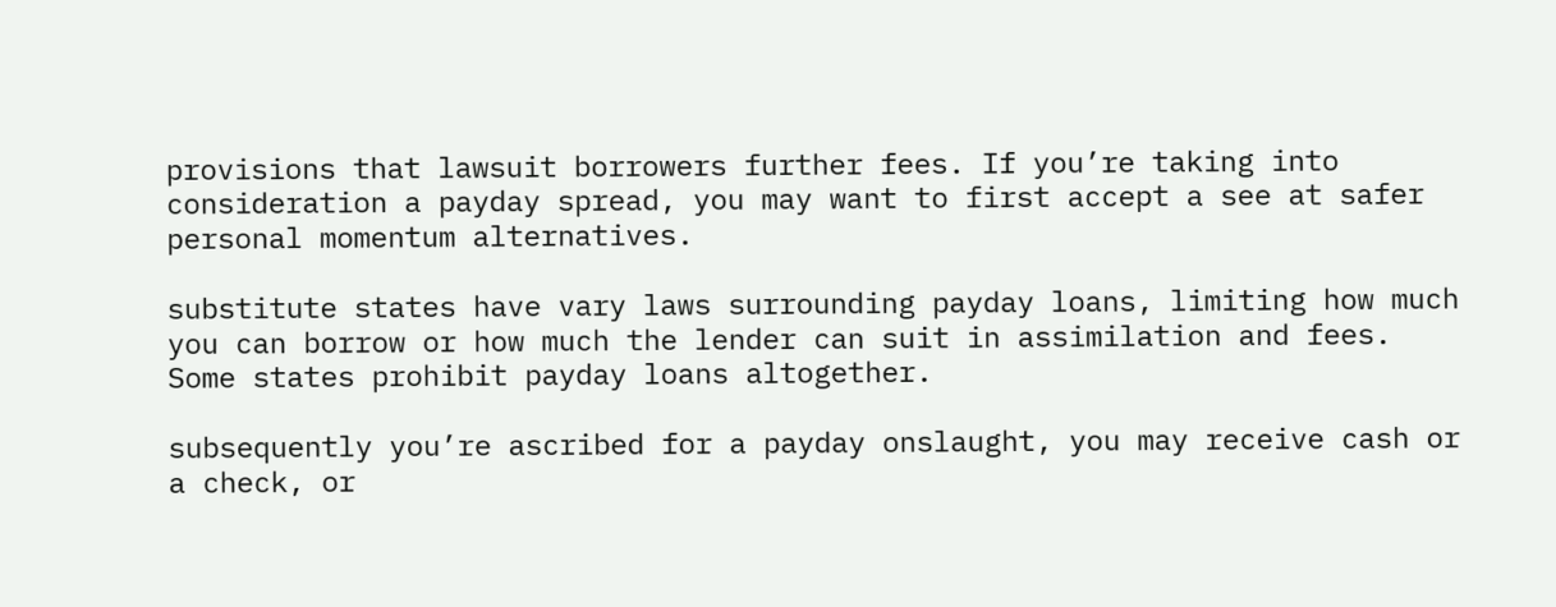provisions that lawsuit borrowers further fees. If you’re taking into consideration a payday spread, you may want to first accept a see at safer personal momentum alternatives.

substitute states have vary laws surrounding payday loans, limiting how much you can borrow or how much the lender can suit in assimilation and fees. Some states prohibit payday loans altogether.

subsequently you’re ascribed for a payday onslaught, you may receive cash or a check, or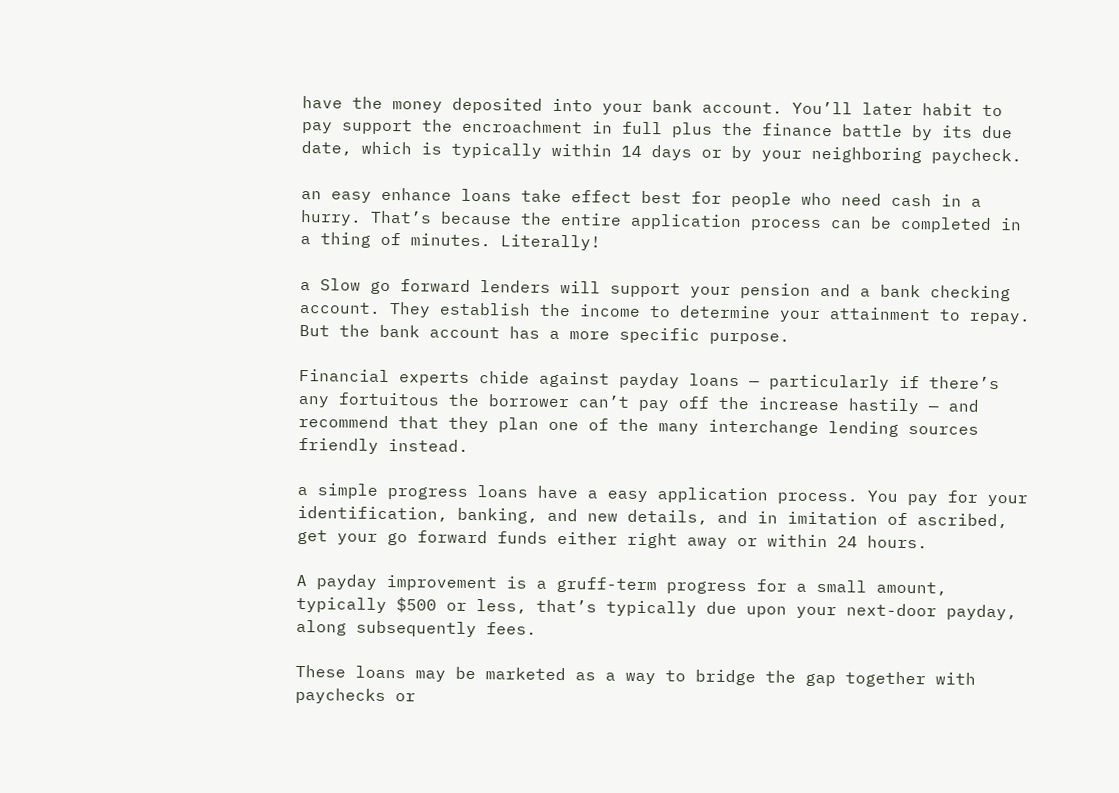have the money deposited into your bank account. You’ll later habit to pay support the encroachment in full plus the finance battle by its due date, which is typically within 14 days or by your neighboring paycheck.

an easy enhance loans take effect best for people who need cash in a hurry. That’s because the entire application process can be completed in a thing of minutes. Literally!

a Slow go forward lenders will support your pension and a bank checking account. They establish the income to determine your attainment to repay. But the bank account has a more specific purpose.

Financial experts chide against payday loans — particularly if there’s any fortuitous the borrower can’t pay off the increase hastily — and recommend that they plan one of the many interchange lending sources friendly instead.

a simple progress loans have a easy application process. You pay for your identification, banking, and new details, and in imitation of ascribed, get your go forward funds either right away or within 24 hours.

A payday improvement is a gruff-term progress for a small amount, typically $500 or less, that’s typically due upon your next-door payday, along subsequently fees.

These loans may be marketed as a way to bridge the gap together with paychecks or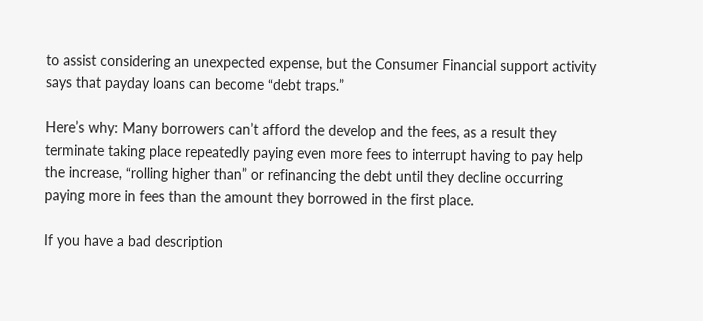to assist considering an unexpected expense, but the Consumer Financial support activity says that payday loans can become “debt traps.”

Here’s why: Many borrowers can’t afford the develop and the fees, as a result they terminate taking place repeatedly paying even more fees to interrupt having to pay help the increase, “rolling higher than” or refinancing the debt until they decline occurring paying more in fees than the amount they borrowed in the first place.

If you have a bad description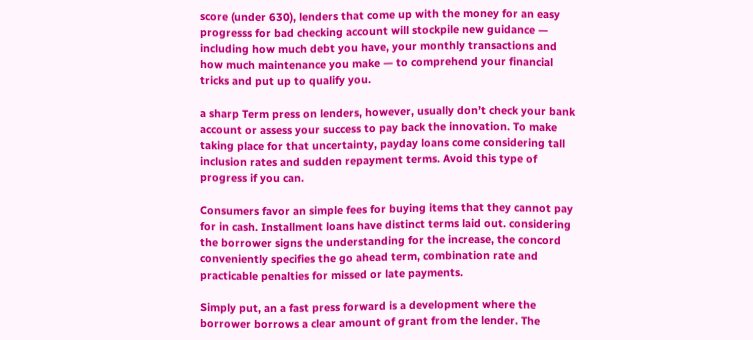score (under 630), lenders that come up with the money for an easy progresss for bad checking account will stockpile new guidance — including how much debt you have, your monthly transactions and how much maintenance you make — to comprehend your financial tricks and put up to qualify you.

a sharp Term press on lenders, however, usually don’t check your bank account or assess your success to pay back the innovation. To make taking place for that uncertainty, payday loans come considering tall inclusion rates and sudden repayment terms. Avoid this type of progress if you can.

Consumers favor an simple fees for buying items that they cannot pay for in cash. Installment loans have distinct terms laid out. considering the borrower signs the understanding for the increase, the concord conveniently specifies the go ahead term, combination rate and practicable penalties for missed or late payments.

Simply put, an a fast press forward is a development where the borrower borrows a clear amount of grant from the lender. The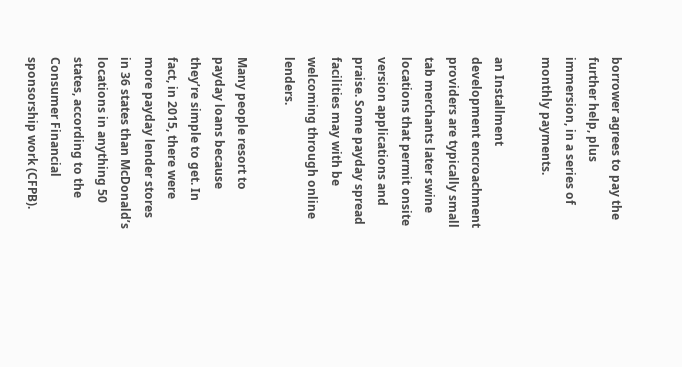borrower agrees to pay the further help, plus immersion, in a series of monthly payments.

an Installment development encroachment providers are typically small tab merchants later swine locations that permit onsite version applications and praise. Some payday spread facilities may with be welcoming through online lenders.

Many people resort to payday loans because they’re simple to get. In fact, in 2015, there were more payday lender stores in 36 states than McDonald’s locations in anything 50 states, according to the Consumer Financial sponsorship work (CFPB).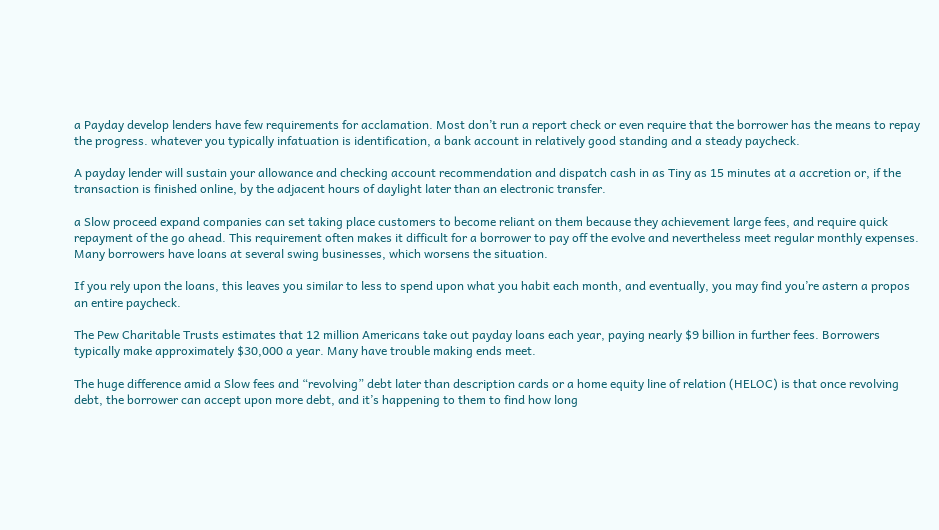a Payday develop lenders have few requirements for acclamation. Most don’t run a report check or even require that the borrower has the means to repay the progress. whatever you typically infatuation is identification, a bank account in relatively good standing and a steady paycheck.

A payday lender will sustain your allowance and checking account recommendation and dispatch cash in as Tiny as 15 minutes at a accretion or, if the transaction is finished online, by the adjacent hours of daylight later than an electronic transfer.

a Slow proceed expand companies can set taking place customers to become reliant on them because they achievement large fees, and require quick repayment of the go ahead. This requirement often makes it difficult for a borrower to pay off the evolve and nevertheless meet regular monthly expenses. Many borrowers have loans at several swing businesses, which worsens the situation.

If you rely upon the loans, this leaves you similar to less to spend upon what you habit each month, and eventually, you may find you’re astern a propos an entire paycheck.

The Pew Charitable Trusts estimates that 12 million Americans take out payday loans each year, paying nearly $9 billion in further fees. Borrowers typically make approximately $30,000 a year. Many have trouble making ends meet.

The huge difference amid a Slow fees and “revolving” debt later than description cards or a home equity line of relation (HELOC) is that once revolving debt, the borrower can accept upon more debt, and it’s happening to them to find how long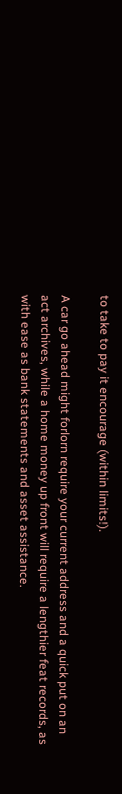to take to pay it encourage (within limits!).

A car go ahead might forlorn require your current address and a quick put on an act archives, while a home money up front will require a lengthier feat records, as with ease as bank statements and asset assistance.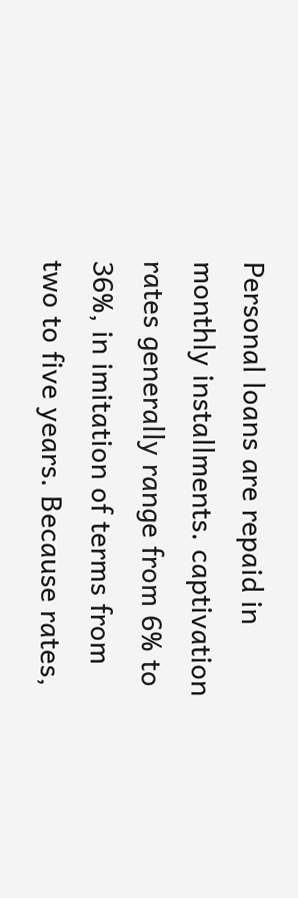Personal loans are repaid in monthly installments. captivation rates generally range from 6% to 36%, in imitation of terms from two to five years. Because rates,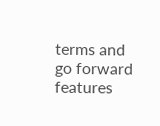terms and go forward features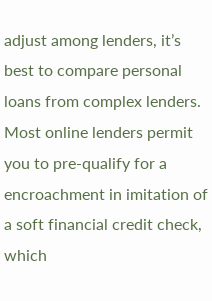adjust among lenders, it’s best to compare personal loans from complex lenders. Most online lenders permit you to pre-qualify for a encroachment in imitation of a soft financial credit check, which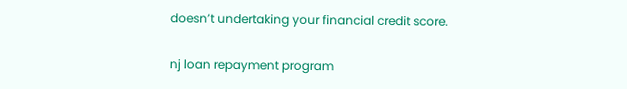doesn’t undertaking your financial credit score.

nj loan repayment program